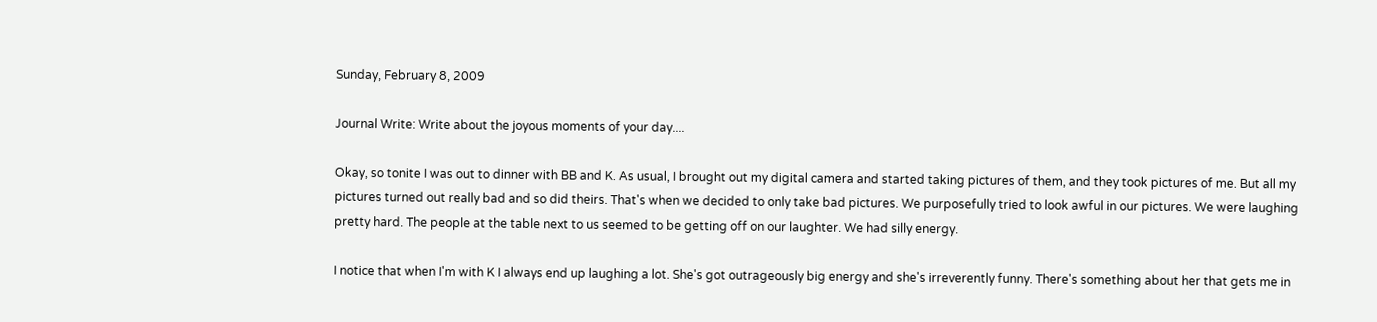Sunday, February 8, 2009

Journal Write: Write about the joyous moments of your day....

Okay, so tonite I was out to dinner with BB and K. As usual, I brought out my digital camera and started taking pictures of them, and they took pictures of me. But all my pictures turned out really bad and so did theirs. That's when we decided to only take bad pictures. We purposefully tried to look awful in our pictures. We were laughing pretty hard. The people at the table next to us seemed to be getting off on our laughter. We had silly energy.

I notice that when I'm with K I always end up laughing a lot. She's got outrageously big energy and she's irreverently funny. There's something about her that gets me in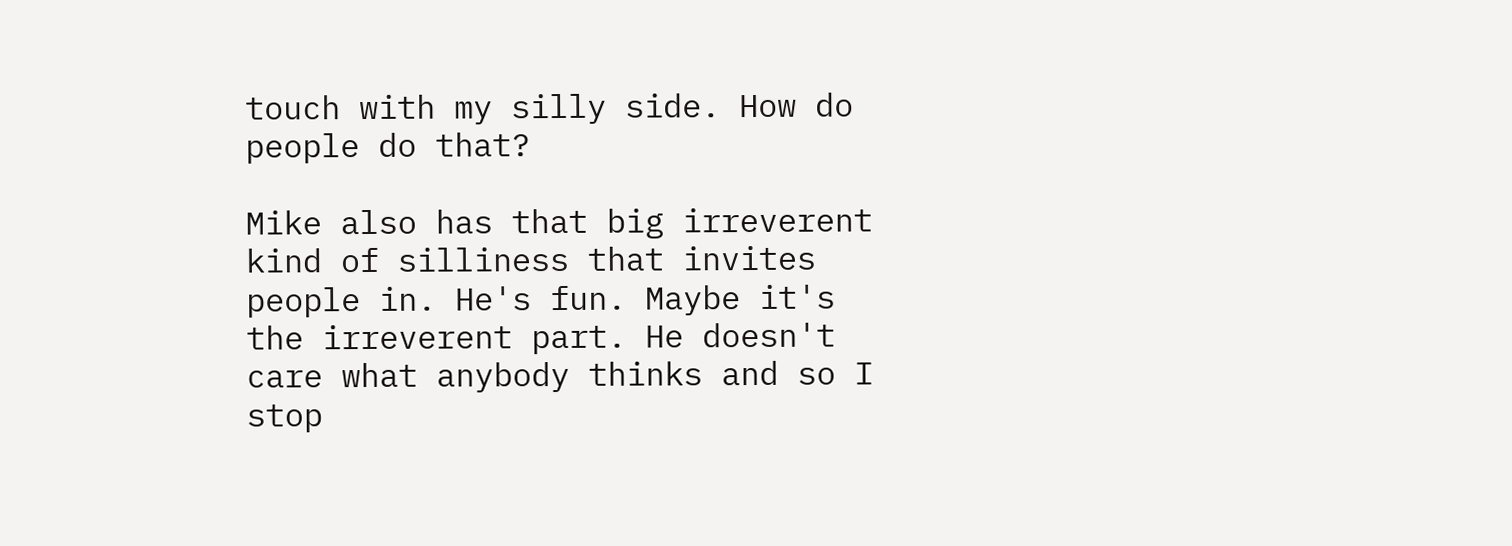touch with my silly side. How do people do that?

Mike also has that big irreverent kind of silliness that invites people in. He's fun. Maybe it's the irreverent part. He doesn't care what anybody thinks and so I stop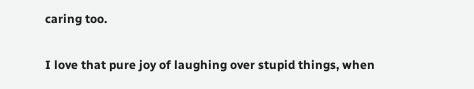caring too.

I love that pure joy of laughing over stupid things, when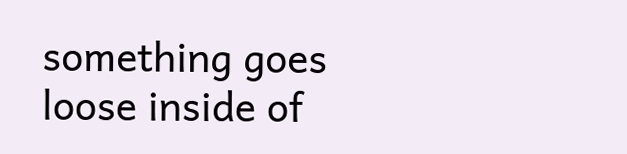something goes loose inside of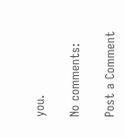you.

No comments:

Post a Comment